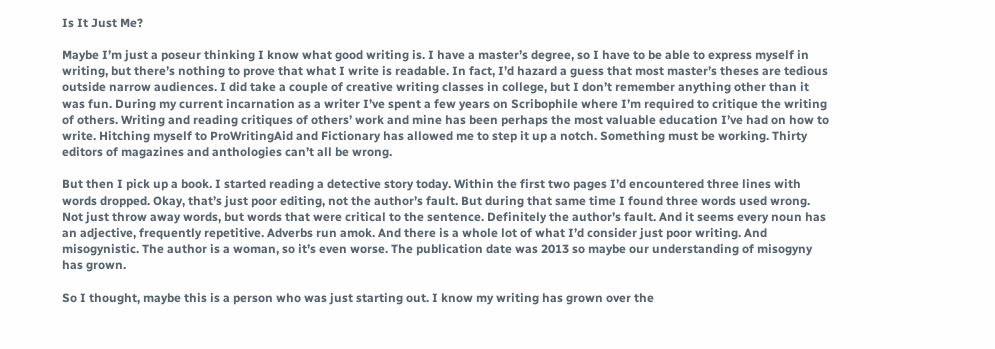Is It Just Me?

Maybe I’m just a poseur thinking I know what good writing is. I have a master’s degree, so I have to be able to express myself in writing, but there’s nothing to prove that what I write is readable. In fact, I’d hazard a guess that most master’s theses are tedious outside narrow audiences. I did take a couple of creative writing classes in college, but I don’t remember anything other than it was fun. During my current incarnation as a writer I’ve spent a few years on Scribophile where I’m required to critique the writing of others. Writing and reading critiques of others’ work and mine has been perhaps the most valuable education I’ve had on how to write. Hitching myself to ProWritingAid and Fictionary has allowed me to step it up a notch. Something must be working. Thirty editors of magazines and anthologies can’t all be wrong.

But then I pick up a book. I started reading a detective story today. Within the first two pages I’d encountered three lines with words dropped. Okay, that’s just poor editing, not the author’s fault. But during that same time I found three words used wrong. Not just throw away words, but words that were critical to the sentence. Definitely the author’s fault. And it seems every noun has an adjective, frequently repetitive. Adverbs run amok. And there is a whole lot of what I’d consider just poor writing. And misogynistic. The author is a woman, so it’s even worse. The publication date was 2013 so maybe our understanding of misogyny has grown.

So I thought, maybe this is a person who was just starting out. I know my writing has grown over the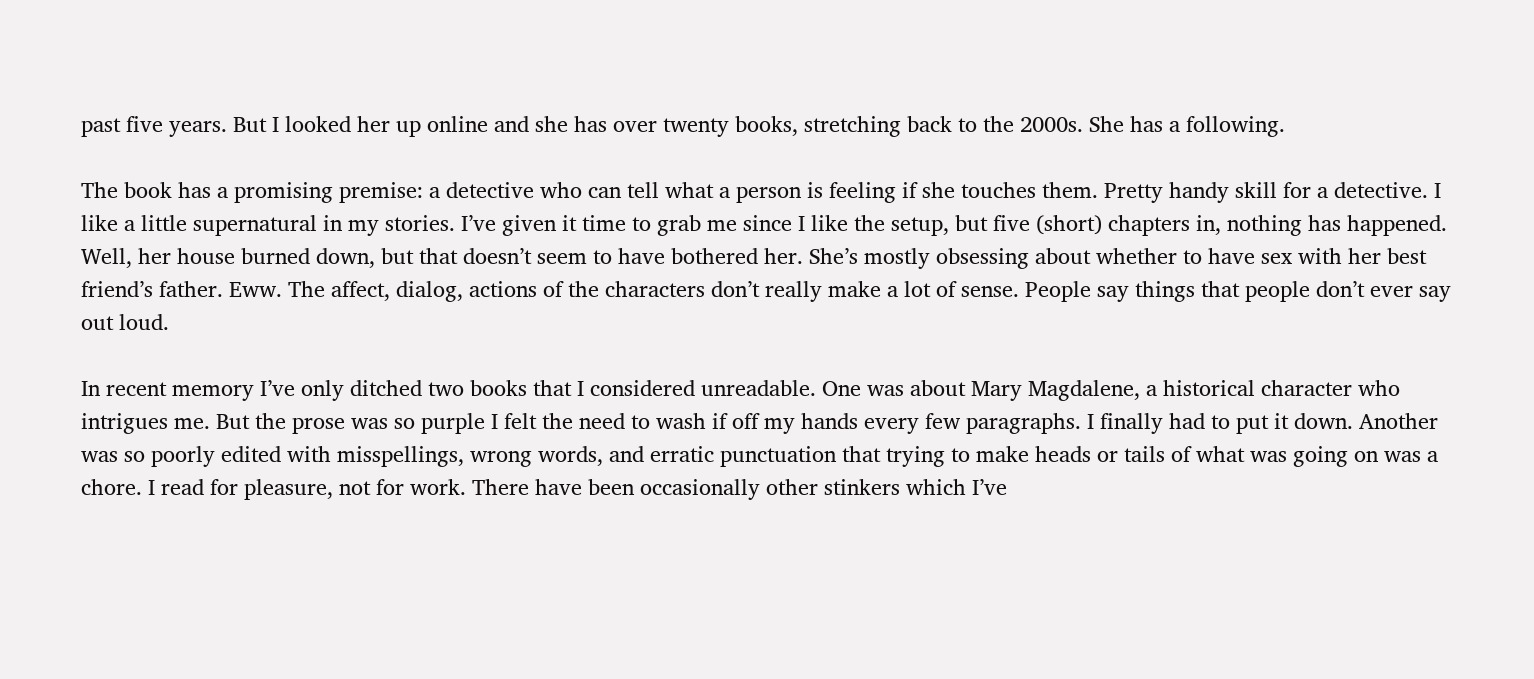past five years. But I looked her up online and she has over twenty books, stretching back to the 2000s. She has a following.

The book has a promising premise: a detective who can tell what a person is feeling if she touches them. Pretty handy skill for a detective. I like a little supernatural in my stories. I’ve given it time to grab me since I like the setup, but five (short) chapters in, nothing has happened. Well, her house burned down, but that doesn’t seem to have bothered her. She’s mostly obsessing about whether to have sex with her best friend’s father. Eww. The affect, dialog, actions of the characters don’t really make a lot of sense. People say things that people don’t ever say out loud.

In recent memory I’ve only ditched two books that I considered unreadable. One was about Mary Magdalene, a historical character who intrigues me. But the prose was so purple I felt the need to wash if off my hands every few paragraphs. I finally had to put it down. Another was so poorly edited with misspellings, wrong words, and erratic punctuation that trying to make heads or tails of what was going on was a chore. I read for pleasure, not for work. There have been occasionally other stinkers which I’ve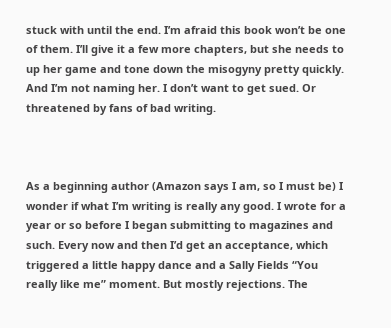stuck with until the end. I’m afraid this book won’t be one of them. I’ll give it a few more chapters, but she needs to up her game and tone down the misogyny pretty quickly. And I’m not naming her. I don’t want to get sued. Or threatened by fans of bad writing.



As a beginning author (Amazon says I am, so I must be) I wonder if what I’m writing is really any good. I wrote for a year or so before I began submitting to magazines and such. Every now and then I’d get an acceptance, which triggered a little happy dance and a Sally Fields “You really like me” moment. But mostly rejections. The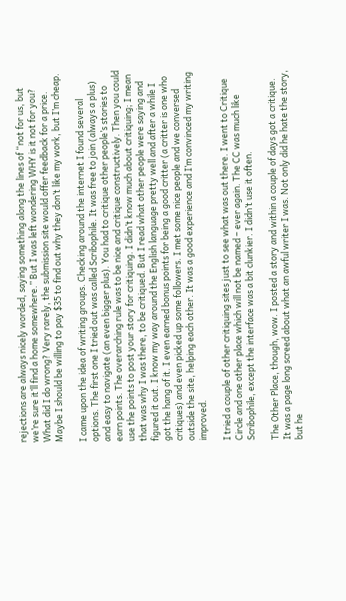rejections are always nicely worded, saying something along the lines of “not for us, but we’re sure it’ll find a home somewhere.” But I was left wondering WHY is it not for you? What did I do wrong? Very rarely, the submission site would offer feedback for a price. Maybe I should be willing to pay $35 to find out why they don’t like my work, but I’m cheap.

I came upon the idea of writing groups. Checking around the internet I found several options. The first one I tried out was called Scribophile. It was free to join (always a plus) and easy to navigate (an even bigger plus). You had to critique other people’s stories to earn points. The overarching rule was to be nice and critique constructively. Then you could use the points to post your story for critiquing. I didn’t know much about critiquing; I mean that was why I was there, to be critiqued. But I read what other people were saying and figured it out. I know my way around the English language pretty well and after a while I got the hang of it. I even earned bonus points for being a good critter (a critter is one who critiques) and even picked up some followers. I met some nice people and we conversed outside the site, helping each other. It was a good experience and I’m convinced my writing improved.

I tried a couple of other critiquing sites just to see what was out there. I went to Critique Circle and one other place which will not be named – ever again. The CC was much like Scribophile, except the interface was a bit clunkier. I didn’t use it often.

The Other Place, though, wow. I posted a story and within a couple of days got a critique. It was a page long screed about what an awful writer I was. Not only did he hate the story, but he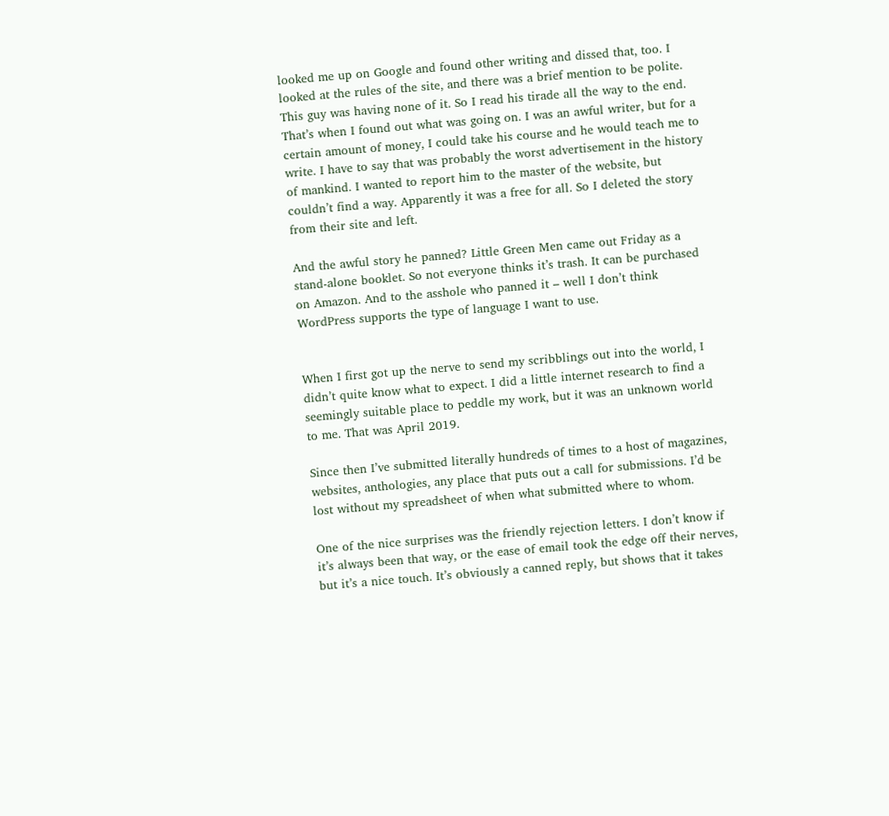looked me up on Google and found other writing and dissed that, too. I looked at the rules of the site, and there was a brief mention to be polite. This guy was having none of it. So I read his tirade all the way to the end. That’s when I found out what was going on. I was an awful writer, but for a certain amount of money, I could take his course and he would teach me to write. I have to say that was probably the worst advertisement in the history of mankind. I wanted to report him to the master of the website, but couldn’t find a way. Apparently it was a free for all. So I deleted the story from their site and left.

And the awful story he panned? Little Green Men came out Friday as a stand-alone booklet. So not everyone thinks it’s trash. It can be purchased on Amazon. And to the asshole who panned it – well I don’t think WordPress supports the type of language I want to use.


When I first got up the nerve to send my scribblings out into the world, I didn’t quite know what to expect. I did a little internet research to find a seemingly suitable place to peddle my work, but it was an unknown world to me. That was April 2019.

Since then I’ve submitted literally hundreds of times to a host of magazines, websites, anthologies, any place that puts out a call for submissions. I’d be lost without my spreadsheet of when what submitted where to whom.

One of the nice surprises was the friendly rejection letters. I don’t know if it’s always been that way, or the ease of email took the edge off their nerves, but it’s a nice touch. It’s obviously a canned reply, but shows that it takes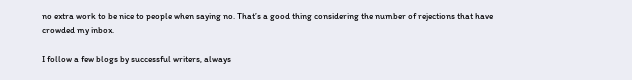no extra work to be nice to people when saying no. That’s a good thing considering the number of rejections that have crowded my inbox.

I follow a few blogs by successful writers, always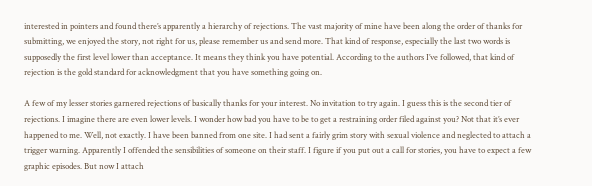interested in pointers and found there’s apparently a hierarchy of rejections. The vast majority of mine have been along the order of thanks for submitting, we enjoyed the story, not right for us, please remember us and send more. That kind of response, especially the last two words is supposedly the first level lower than acceptance. It means they think you have potential. According to the authors I’ve followed, that kind of rejection is the gold standard for acknowledgment that you have something going on.

A few of my lesser stories garnered rejections of basically thanks for your interest. No invitation to try again. I guess this is the second tier of rejections. I imagine there are even lower levels. I wonder how bad you have to be to get a restraining order filed against you? Not that it’s ever happened to me. Well, not exactly. I have been banned from one site. I had sent a fairly grim story with sexual violence and neglected to attach a trigger warning. Apparently I offended the sensibilities of someone on their staff. I figure if you put out a call for stories, you have to expect a few graphic episodes. But now I attach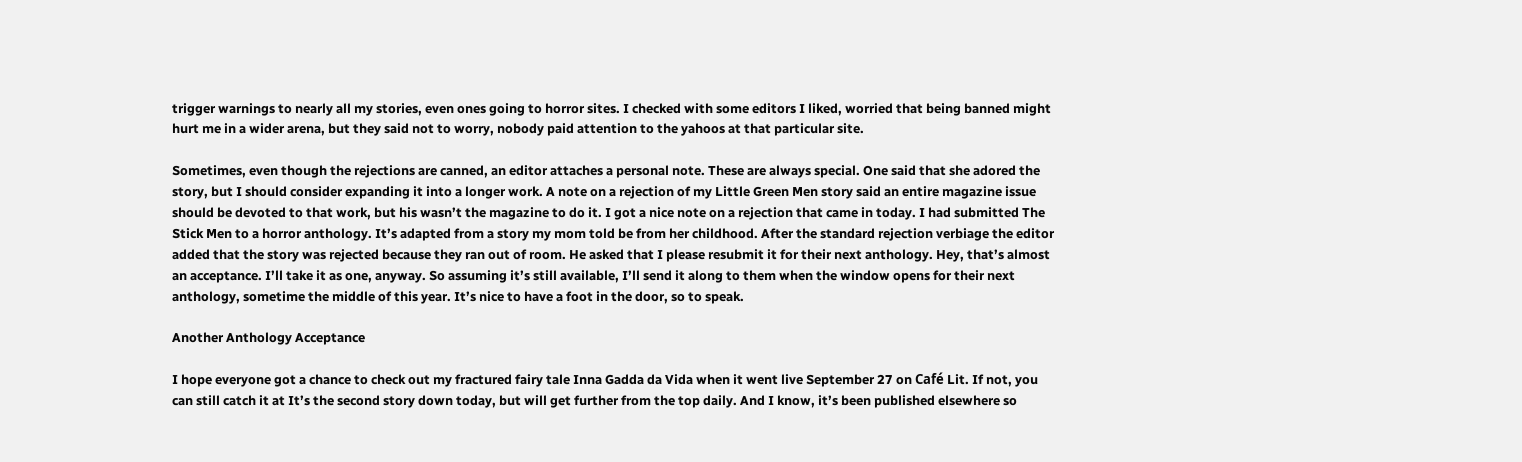trigger warnings to nearly all my stories, even ones going to horror sites. I checked with some editors I liked, worried that being banned might hurt me in a wider arena, but they said not to worry, nobody paid attention to the yahoos at that particular site.

Sometimes, even though the rejections are canned, an editor attaches a personal note. These are always special. One said that she adored the story, but I should consider expanding it into a longer work. A note on a rejection of my Little Green Men story said an entire magazine issue should be devoted to that work, but his wasn’t the magazine to do it. I got a nice note on a rejection that came in today. I had submitted The Stick Men to a horror anthology. It’s adapted from a story my mom told be from her childhood. After the standard rejection verbiage the editor added that the story was rejected because they ran out of room. He asked that I please resubmit it for their next anthology. Hey, that’s almost an acceptance. I’ll take it as one, anyway. So assuming it’s still available, I’ll send it along to them when the window opens for their next anthology, sometime the middle of this year. It’s nice to have a foot in the door, so to speak.

Another Anthology Acceptance

I hope everyone got a chance to check out my fractured fairy tale Inna Gadda da Vida when it went live September 27 on Café Lit. If not, you can still catch it at It’s the second story down today, but will get further from the top daily. And I know, it’s been published elsewhere so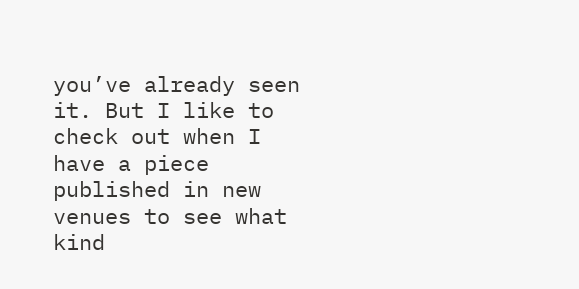you’ve already seen it. But I like to check out when I have a piece published in new venues to see what kind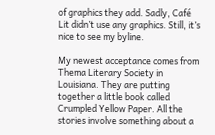of graphics they add. Sadly, Café Lit didn’t use any graphics. Still, it’s nice to see my byline.

My newest acceptance comes from Thema Literary Society in Louisiana. They are putting together a little book called Crumpled Yellow Paper. All the stories involve something about a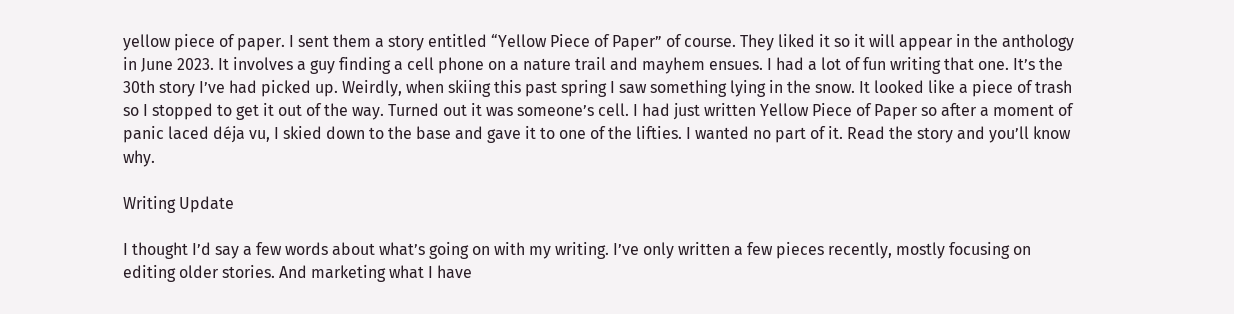yellow piece of paper. I sent them a story entitled “Yellow Piece of Paper” of course. They liked it so it will appear in the anthology in June 2023. It involves a guy finding a cell phone on a nature trail and mayhem ensues. I had a lot of fun writing that one. It’s the 30th story I’ve had picked up. Weirdly, when skiing this past spring I saw something lying in the snow. It looked like a piece of trash so I stopped to get it out of the way. Turned out it was someone’s cell. I had just written Yellow Piece of Paper so after a moment of panic laced déja vu, I skied down to the base and gave it to one of the lifties. I wanted no part of it. Read the story and you’ll know why.

Writing Update

I thought I’d say a few words about what’s going on with my writing. I’ve only written a few pieces recently, mostly focusing on editing older stories. And marketing what I have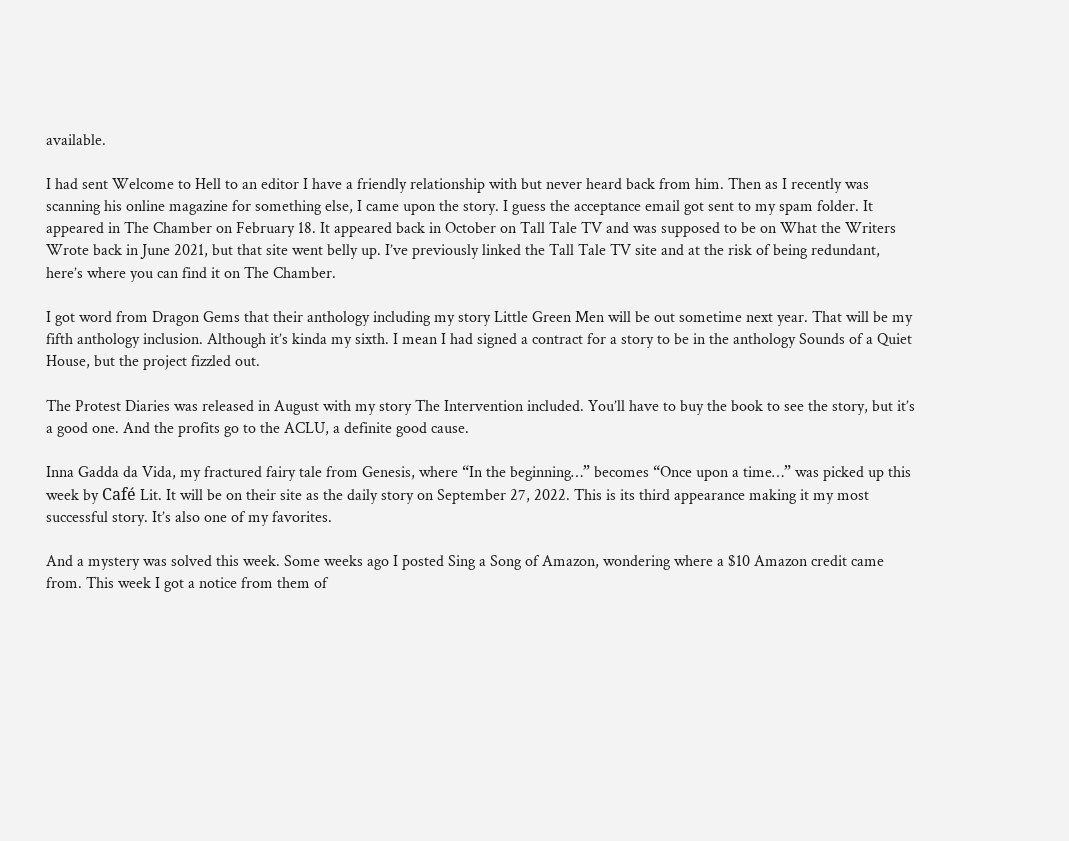available.

I had sent Welcome to Hell to an editor I have a friendly relationship with but never heard back from him. Then as I recently was scanning his online magazine for something else, I came upon the story. I guess the acceptance email got sent to my spam folder. It appeared in The Chamber on February 18. It appeared back in October on Tall Tale TV and was supposed to be on What the Writers Wrote back in June 2021, but that site went belly up. I’ve previously linked the Tall Tale TV site and at the risk of being redundant, here’s where you can find it on The Chamber.

I got word from Dragon Gems that their anthology including my story Little Green Men will be out sometime next year. That will be my fifth anthology inclusion. Although it’s kinda my sixth. I mean I had signed a contract for a story to be in the anthology Sounds of a Quiet House, but the project fizzled out.

The Protest Diaries was released in August with my story The Intervention included. You’ll have to buy the book to see the story, but it’s a good one. And the profits go to the ACLU, a definite good cause.

Inna Gadda da Vida, my fractured fairy tale from Genesis, where “In the beginning…” becomes “Once upon a time…” was picked up this week by Café Lit. It will be on their site as the daily story on September 27, 2022. This is its third appearance making it my most successful story. It’s also one of my favorites.

And a mystery was solved this week. Some weeks ago I posted Sing a Song of Amazon, wondering where a $10 Amazon credit came from. This week I got a notice from them of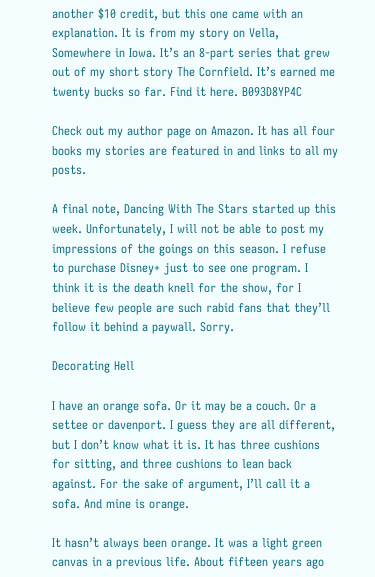another $10 credit, but this one came with an explanation. It is from my story on Vella, Somewhere in Iowa. It’s an 8-part series that grew out of my short story The Cornfield. It’s earned me twenty bucks so far. Find it here. B093D8YP4C

Check out my author page on Amazon. It has all four books my stories are featured in and links to all my posts.

A final note, Dancing With The Stars started up this week. Unfortunately, I will not be able to post my impressions of the goings on this season. I refuse to purchase Disney+ just to see one program. I think it is the death knell for the show, for I believe few people are such rabid fans that they’ll follow it behind a paywall. Sorry.

Decorating Hell

I have an orange sofa. Or it may be a couch. Or a settee or davenport. I guess they are all different, but I don’t know what it is. It has three cushions for sitting, and three cushions to lean back against. For the sake of argument, I’ll call it a sofa. And mine is orange.

It hasn’t always been orange. It was a light green canvas in a previous life. About fifteen years ago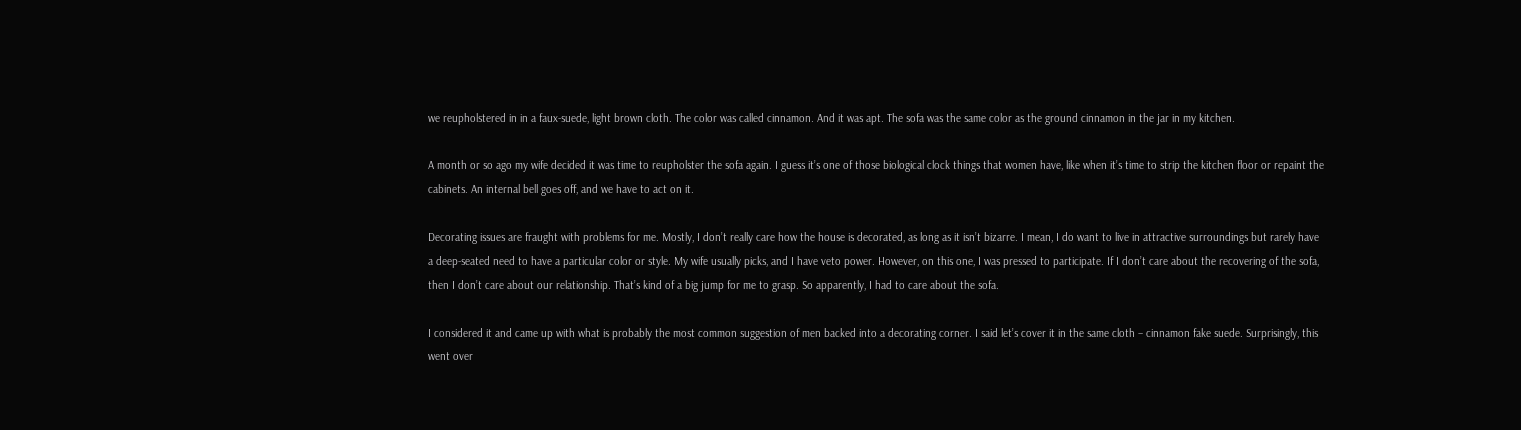we reupholstered in in a faux-suede, light brown cloth. The color was called cinnamon. And it was apt. The sofa was the same color as the ground cinnamon in the jar in my kitchen.

A month or so ago my wife decided it was time to reupholster the sofa again. I guess it’s one of those biological clock things that women have, like when it’s time to strip the kitchen floor or repaint the cabinets. An internal bell goes off, and we have to act on it.

Decorating issues are fraught with problems for me. Mostly, I don’t really care how the house is decorated, as long as it isn’t bizarre. I mean, I do want to live in attractive surroundings but rarely have a deep-seated need to have a particular color or style. My wife usually picks, and I have veto power. However, on this one, I was pressed to participate. If I don’t care about the recovering of the sofa, then I don’t care about our relationship. That’s kind of a big jump for me to grasp. So apparently, I had to care about the sofa.

I considered it and came up with what is probably the most common suggestion of men backed into a decorating corner. I said let’s cover it in the same cloth – cinnamon fake suede. Surprisingly, this went over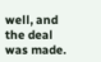well, and the deal was made.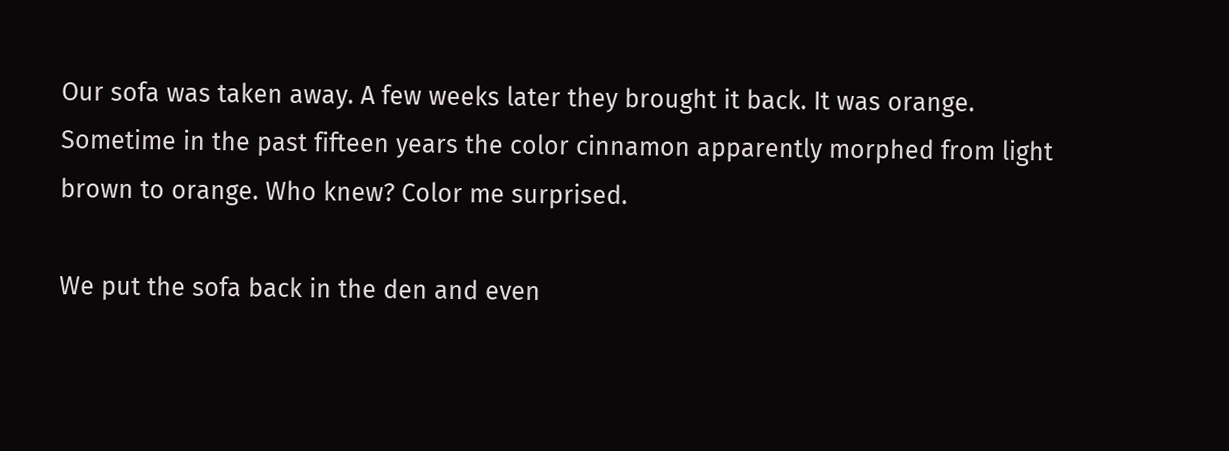Our sofa was taken away. A few weeks later they brought it back. It was orange. Sometime in the past fifteen years the color cinnamon apparently morphed from light brown to orange. Who knew? Color me surprised.

We put the sofa back in the den and even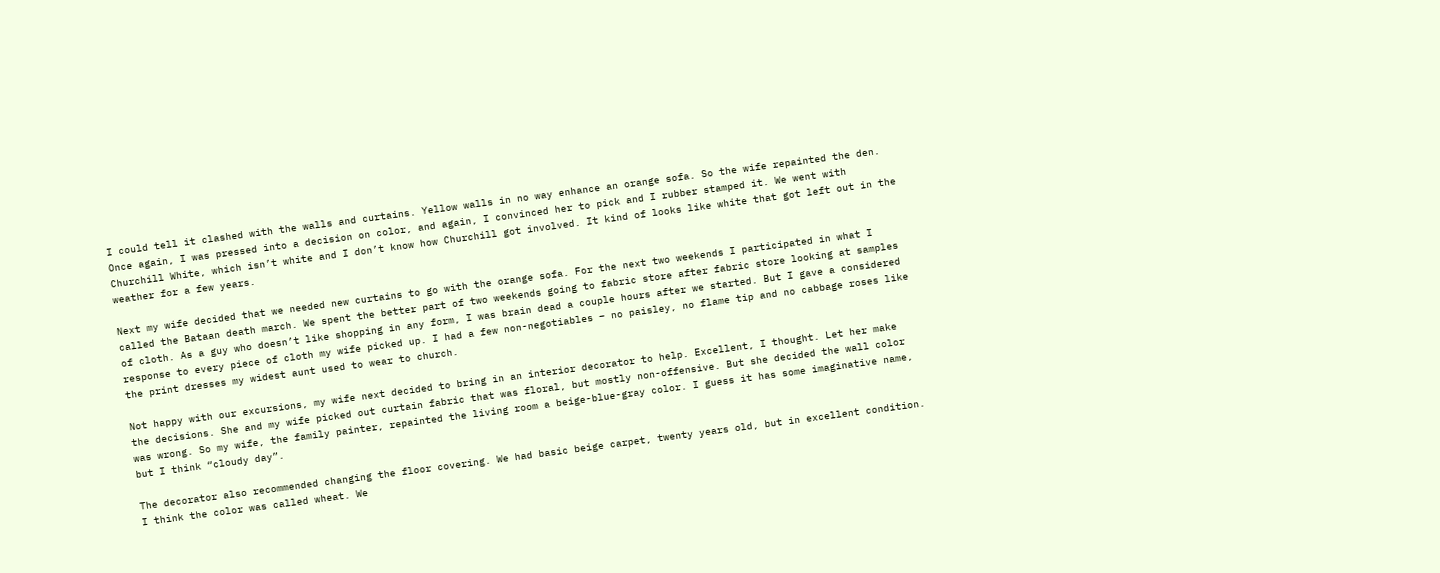I could tell it clashed with the walls and curtains. Yellow walls in no way enhance an orange sofa. So the wife repainted the den. Once again, I was pressed into a decision on color, and again, I convinced her to pick and I rubber stamped it. We went with Churchill White, which isn’t white and I don’t know how Churchill got involved. It kind of looks like white that got left out in the weather for a few years.

Next my wife decided that we needed new curtains to go with the orange sofa. For the next two weekends I participated in what I called the Bataan death march. We spent the better part of two weekends going to fabric store after fabric store looking at samples of cloth. As a guy who doesn’t like shopping in any form, I was brain dead a couple hours after we started. But I gave a considered response to every piece of cloth my wife picked up. I had a few non-negotiables – no paisley, no flame tip and no cabbage roses like the print dresses my widest aunt used to wear to church.

Not happy with our excursions, my wife next decided to bring in an interior decorator to help. Excellent, I thought. Let her make the decisions. She and my wife picked out curtain fabric that was floral, but mostly non-offensive. But she decided the wall color was wrong. So my wife, the family painter, repainted the living room a beige-blue-gray color. I guess it has some imaginative name, but I think “cloudy day”.

The decorator also recommended changing the floor covering. We had basic beige carpet, twenty years old, but in excellent condition. I think the color was called wheat. We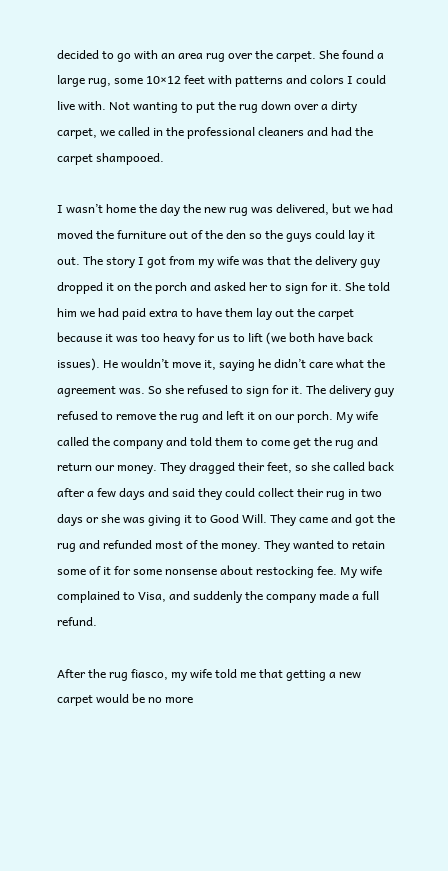decided to go with an area rug over the carpet. She found a large rug, some 10×12 feet with patterns and colors I could live with. Not wanting to put the rug down over a dirty carpet, we called in the professional cleaners and had the carpet shampooed.

I wasn’t home the day the new rug was delivered, but we had moved the furniture out of the den so the guys could lay it out. The story I got from my wife was that the delivery guy dropped it on the porch and asked her to sign for it. She told him we had paid extra to have them lay out the carpet because it was too heavy for us to lift (we both have back issues). He wouldn’t move it, saying he didn’t care what the agreement was. So she refused to sign for it. The delivery guy refused to remove the rug and left it on our porch. My wife called the company and told them to come get the rug and return our money. They dragged their feet, so she called back after a few days and said they could collect their rug in two days or she was giving it to Good Will. They came and got the rug and refunded most of the money. They wanted to retain some of it for some nonsense about restocking fee. My wife complained to Visa, and suddenly the company made a full refund.

After the rug fiasco, my wife told me that getting a new carpet would be no more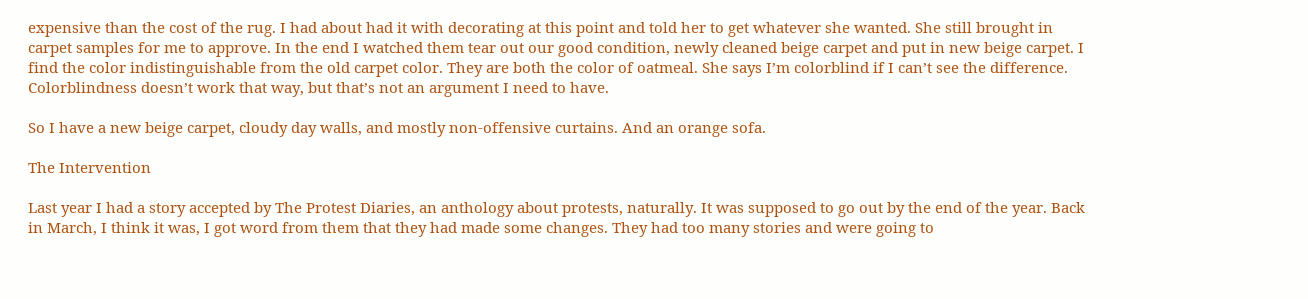expensive than the cost of the rug. I had about had it with decorating at this point and told her to get whatever she wanted. She still brought in carpet samples for me to approve. In the end I watched them tear out our good condition, newly cleaned beige carpet and put in new beige carpet. I find the color indistinguishable from the old carpet color. They are both the color of oatmeal. She says I’m colorblind if I can’t see the difference. Colorblindness doesn’t work that way, but that’s not an argument I need to have.

So I have a new beige carpet, cloudy day walls, and mostly non-offensive curtains. And an orange sofa.

The Intervention

Last year I had a story accepted by The Protest Diaries, an anthology about protests, naturally. It was supposed to go out by the end of the year. Back in March, I think it was, I got word from them that they had made some changes. They had too many stories and were going to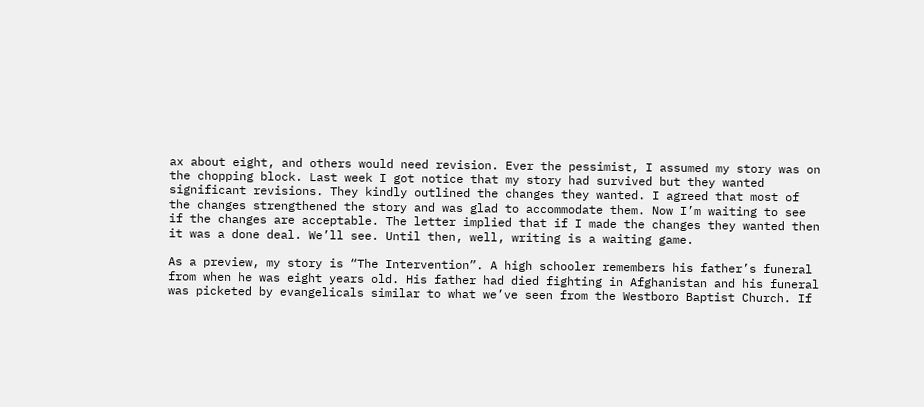ax about eight, and others would need revision. Ever the pessimist, I assumed my story was on the chopping block. Last week I got notice that my story had survived but they wanted significant revisions. They kindly outlined the changes they wanted. I agreed that most of the changes strengthened the story and was glad to accommodate them. Now I’m waiting to see if the changes are acceptable. The letter implied that if I made the changes they wanted then it was a done deal. We’ll see. Until then, well, writing is a waiting game.

As a preview, my story is “The Intervention”. A high schooler remembers his father’s funeral from when he was eight years old. His father had died fighting in Afghanistan and his funeral was picketed by evangelicals similar to what we’ve seen from the Westboro Baptist Church. If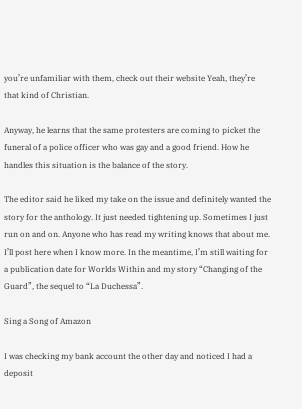you’re unfamiliar with them, check out their website Yeah, they’re that kind of Christian.

Anyway, he learns that the same protesters are coming to picket the funeral of a police officer who was gay and a good friend. How he handles this situation is the balance of the story.

The editor said he liked my take on the issue and definitely wanted the story for the anthology. It just needed tightening up. Sometimes I just run on and on. Anyone who has read my writing knows that about me. I’ll post here when I know more. In the meantime, I’m still waiting for a publication date for Worlds Within and my story “Changing of the Guard”, the sequel to “La Duchessa”.

Sing a Song of Amazon

I was checking my bank account the other day and noticed I had a deposit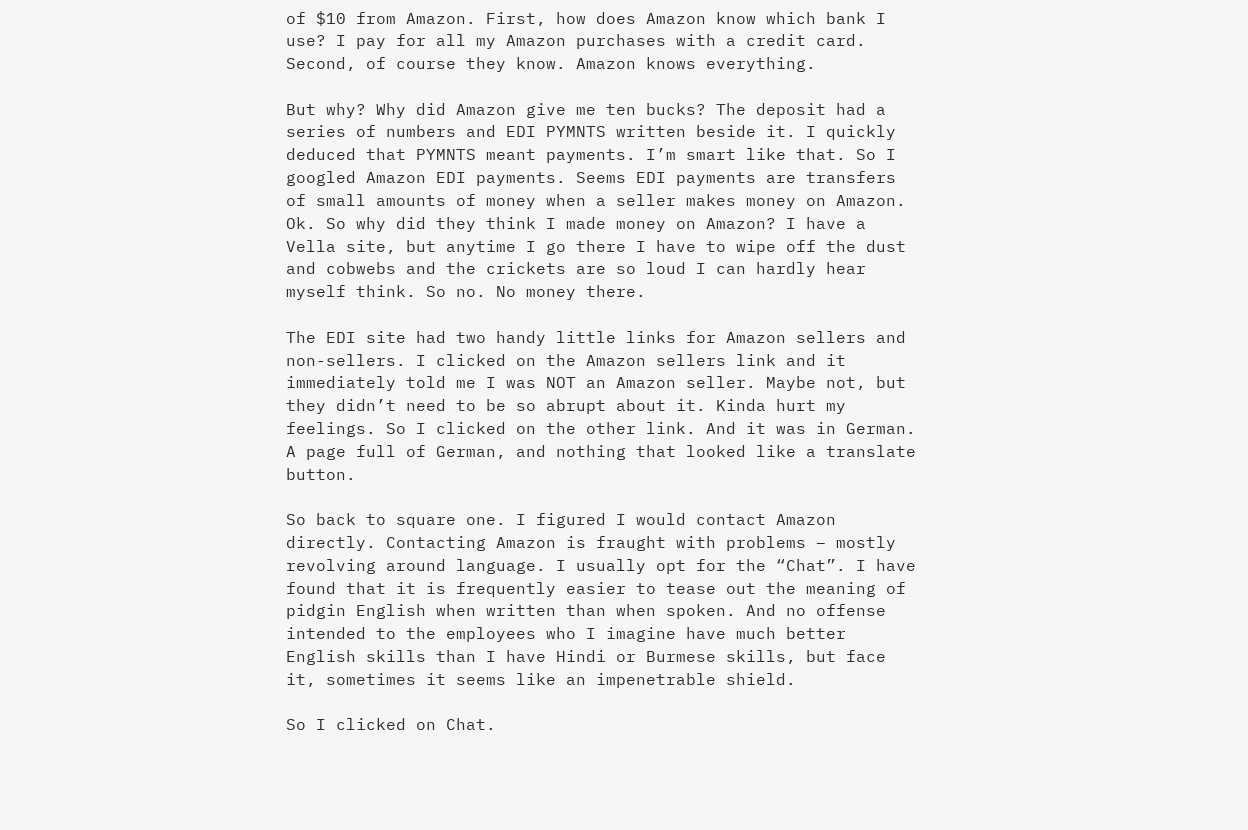of $10 from Amazon. First, how does Amazon know which bank I use? I pay for all my Amazon purchases with a credit card. Second, of course they know. Amazon knows everything.

But why? Why did Amazon give me ten bucks? The deposit had a series of numbers and EDI PYMNTS written beside it. I quickly deduced that PYMNTS meant payments. I’m smart like that. So I googled Amazon EDI payments. Seems EDI payments are transfers of small amounts of money when a seller makes money on Amazon. Ok. So why did they think I made money on Amazon? I have a Vella site, but anytime I go there I have to wipe off the dust and cobwebs and the crickets are so loud I can hardly hear myself think. So no. No money there.

The EDI site had two handy little links for Amazon sellers and non-sellers. I clicked on the Amazon sellers link and it immediately told me I was NOT an Amazon seller. Maybe not, but they didn’t need to be so abrupt about it. Kinda hurt my feelings. So I clicked on the other link. And it was in German. A page full of German, and nothing that looked like a translate button.

So back to square one. I figured I would contact Amazon directly. Contacting Amazon is fraught with problems – mostly revolving around language. I usually opt for the “Chat”. I have found that it is frequently easier to tease out the meaning of pidgin English when written than when spoken. And no offense intended to the employees who I imagine have much better English skills than I have Hindi or Burmese skills, but face it, sometimes it seems like an impenetrable shield.

So I clicked on Chat.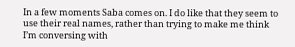In a few moments Saba comes on. I do like that they seem to use their real names, rather than trying to make me think I’m conversing with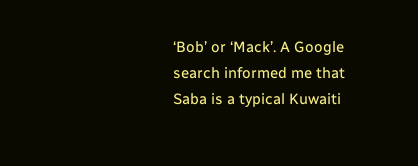‘Bob’ or ‘Mack’. A Google search informed me that Saba is a typical Kuwaiti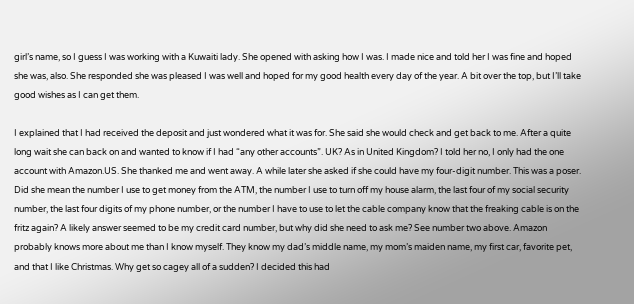girl’s name, so I guess I was working with a Kuwaiti lady. She opened with asking how I was. I made nice and told her I was fine and hoped she was, also. She responded she was pleased I was well and hoped for my good health every day of the year. A bit over the top, but I’ll take good wishes as I can get them.

I explained that I had received the deposit and just wondered what it was for. She said she would check and get back to me. After a quite long wait she can back on and wanted to know if I had “any other accounts”. UK? As in United Kingdom? I told her no, I only had the one account with Amazon.US. She thanked me and went away. A while later she asked if she could have my four-digit number. This was a poser. Did she mean the number I use to get money from the ATM, the number I use to turn off my house alarm, the last four of my social security number, the last four digits of my phone number, or the number I have to use to let the cable company know that the freaking cable is on the fritz again? A likely answer seemed to be my credit card number, but why did she need to ask me? See number two above. Amazon probably knows more about me than I know myself. They know my dad’s middle name, my mom’s maiden name, my first car, favorite pet, and that I like Christmas. Why get so cagey all of a sudden? I decided this had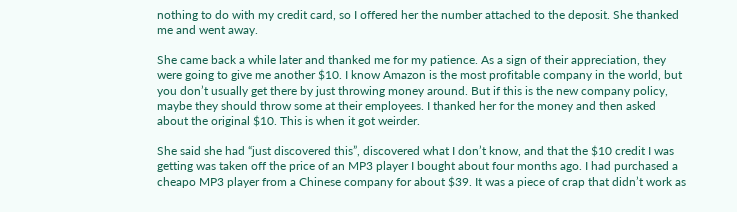nothing to do with my credit card, so I offered her the number attached to the deposit. She thanked me and went away.

She came back a while later and thanked me for my patience. As a sign of their appreciation, they were going to give me another $10. I know Amazon is the most profitable company in the world, but you don’t usually get there by just throwing money around. But if this is the new company policy, maybe they should throw some at their employees. I thanked her for the money and then asked about the original $10. This is when it got weirder.

She said she had “just discovered this”, discovered what I don’t know, and that the $10 credit I was getting was taken off the price of an MP3 player I bought about four months ago. I had purchased a cheapo MP3 player from a Chinese company for about $39. It was a piece of crap that didn’t work as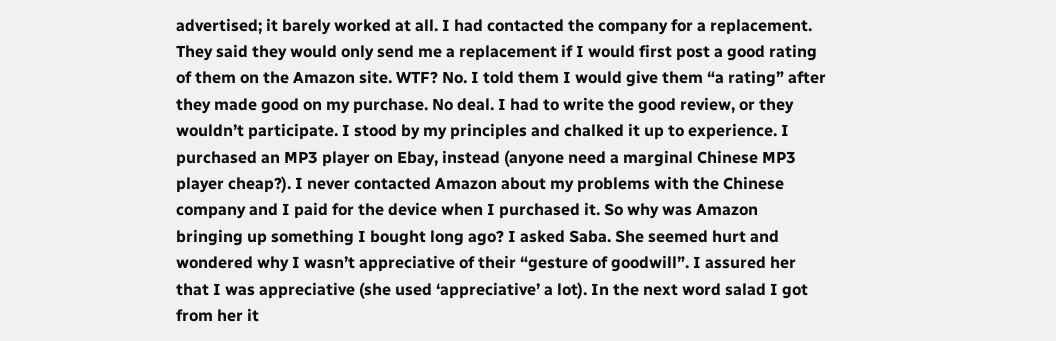advertised; it barely worked at all. I had contacted the company for a replacement. They said they would only send me a replacement if I would first post a good rating of them on the Amazon site. WTF? No. I told them I would give them “a rating” after they made good on my purchase. No deal. I had to write the good review, or they wouldn’t participate. I stood by my principles and chalked it up to experience. I purchased an MP3 player on Ebay, instead (anyone need a marginal Chinese MP3 player cheap?). I never contacted Amazon about my problems with the Chinese company and I paid for the device when I purchased it. So why was Amazon bringing up something I bought long ago? I asked Saba. She seemed hurt and wondered why I wasn’t appreciative of their “gesture of goodwill”. I assured her that I was appreciative (she used ‘appreciative’ a lot). In the next word salad I got from her it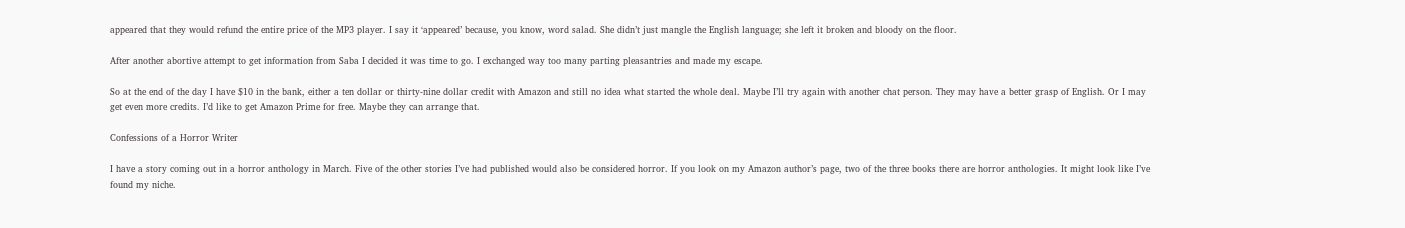appeared that they would refund the entire price of the MP3 player. I say it ‘appeared’ because, you know, word salad. She didn’t just mangle the English language; she left it broken and bloody on the floor.

After another abortive attempt to get information from Saba I decided it was time to go. I exchanged way too many parting pleasantries and made my escape.

So at the end of the day I have $10 in the bank, either a ten dollar or thirty-nine dollar credit with Amazon and still no idea what started the whole deal. Maybe I’ll try again with another chat person. They may have a better grasp of English. Or I may get even more credits. I’d like to get Amazon Prime for free. Maybe they can arrange that.

Confessions of a Horror Writer

I have a story coming out in a horror anthology in March. Five of the other stories I’ve had published would also be considered horror. If you look on my Amazon author’s page, two of the three books there are horror anthologies. It might look like I’ve found my niche.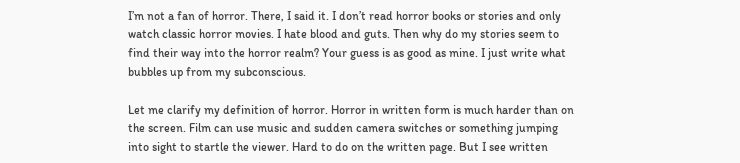I’m not a fan of horror. There, I said it. I don’t read horror books or stories and only watch classic horror movies. I hate blood and guts. Then why do my stories seem to find their way into the horror realm? Your guess is as good as mine. I just write what bubbles up from my subconscious.

Let me clarify my definition of horror. Horror in written form is much harder than on the screen. Film can use music and sudden camera switches or something jumping into sight to startle the viewer. Hard to do on the written page. But I see written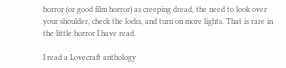horror (or good film horror) as creeping dread, the need to look over your shoulder, check the locks, and turn on more lights. That is rare in the little horror I have read.

I read a Lovecraft anthology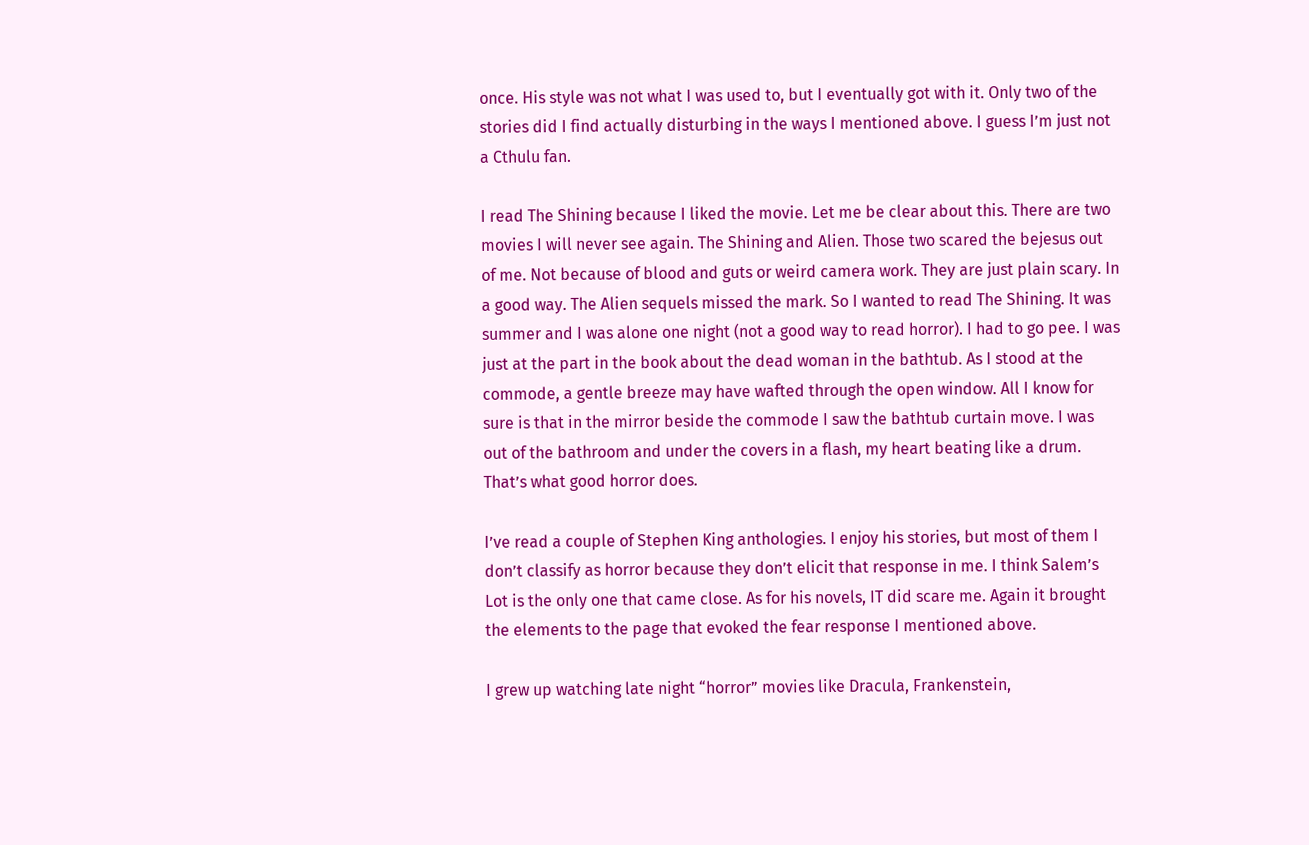once. His style was not what I was used to, but I eventually got with it. Only two of the stories did I find actually disturbing in the ways I mentioned above. I guess I’m just not a Cthulu fan.

I read The Shining because I liked the movie. Let me be clear about this. There are two movies I will never see again. The Shining and Alien. Those two scared the bejesus out of me. Not because of blood and guts or weird camera work. They are just plain scary. In a good way. The Alien sequels missed the mark. So I wanted to read The Shining. It was summer and I was alone one night (not a good way to read horror). I had to go pee. I was just at the part in the book about the dead woman in the bathtub. As I stood at the commode, a gentle breeze may have wafted through the open window. All I know for sure is that in the mirror beside the commode I saw the bathtub curtain move. I was out of the bathroom and under the covers in a flash, my heart beating like a drum. That’s what good horror does.

I’ve read a couple of Stephen King anthologies. I enjoy his stories, but most of them I don’t classify as horror because they don’t elicit that response in me. I think Salem’s Lot is the only one that came close. As for his novels, IT did scare me. Again it brought the elements to the page that evoked the fear response I mentioned above.

I grew up watching late night “horror” movies like Dracula, Frankenstein,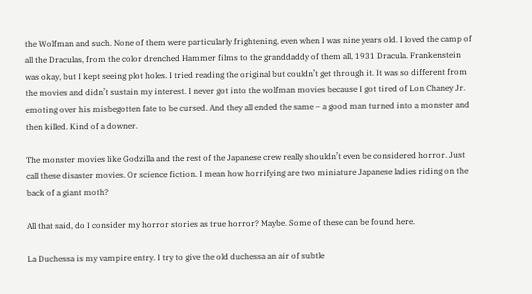the Wolfman and such. None of them were particularly frightening, even when I was nine years old. I loved the camp of all the Draculas, from the color drenched Hammer films to the granddaddy of them all, 1931 Dracula. Frankenstein was okay, but I kept seeing plot holes. I tried reading the original but couldn’t get through it. It was so different from the movies and didn’t sustain my interest. I never got into the wolfman movies because I got tired of Lon Chaney Jr. emoting over his misbegotten fate to be cursed. And they all ended the same – a good man turned into a monster and then killed. Kind of a downer.

The monster movies like Godzilla and the rest of the Japanese crew really shouldn’t even be considered horror. Just call these disaster movies. Or science fiction. I mean how horrifying are two miniature Japanese ladies riding on the back of a giant moth?

All that said, do I consider my horror stories as true horror? Maybe. Some of these can be found here.

La Duchessa is my vampire entry. I try to give the old duchessa an air of subtle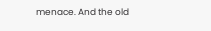menace. And the old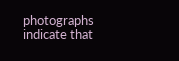photographs indicate that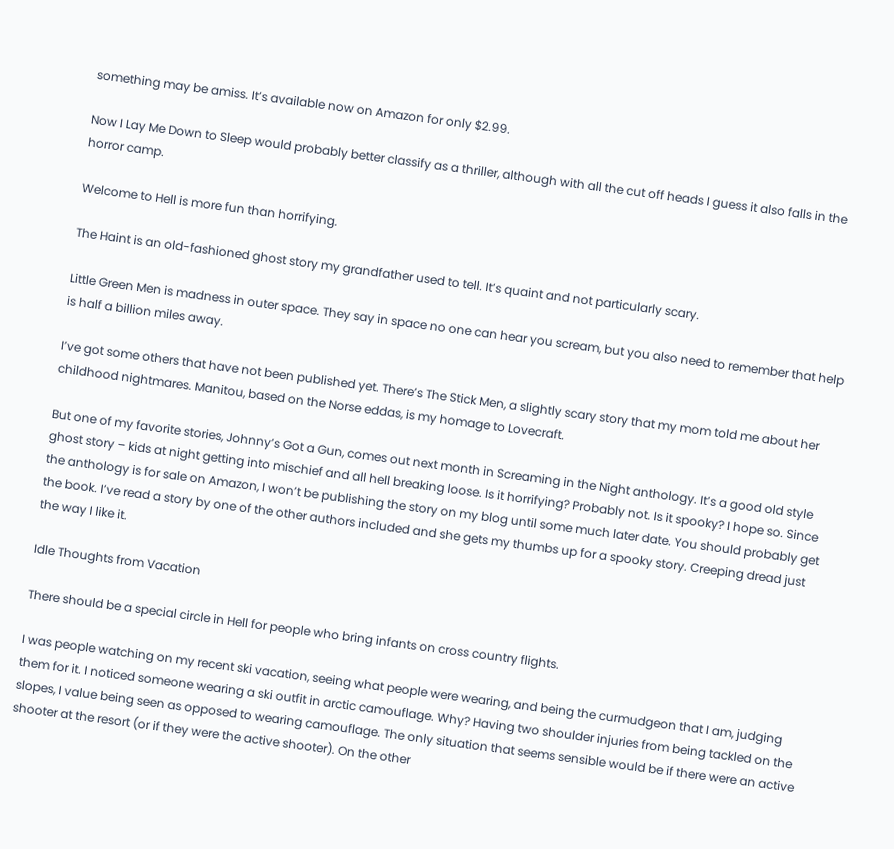something may be amiss. It’s available now on Amazon for only $2.99.

Now I Lay Me Down to Sleep would probably better classify as a thriller, although with all the cut off heads I guess it also falls in the horror camp.

Welcome to Hell is more fun than horrifying.

The Haint is an old-fashioned ghost story my grandfather used to tell. It’s quaint and not particularly scary.

Little Green Men is madness in outer space. They say in space no one can hear you scream, but you also need to remember that help is half a billion miles away.

I’ve got some others that have not been published yet. There’s The Stick Men, a slightly scary story that my mom told me about her childhood nightmares. Manitou, based on the Norse eddas, is my homage to Lovecraft.

But one of my favorite stories, Johnny’s Got a Gun, comes out next month in Screaming in the Night anthology. It’s a good old style ghost story – kids at night getting into mischief and all hell breaking loose. Is it horrifying? Probably not. Is it spooky? I hope so. Since the anthology is for sale on Amazon, I won’t be publishing the story on my blog until some much later date. You should probably get the book. I’ve read a story by one of the other authors included and she gets my thumbs up for a spooky story. Creeping dread just the way I like it.

Idle Thoughts from Vacation

There should be a special circle in Hell for people who bring infants on cross country flights.

I was people watching on my recent ski vacation, seeing what people were wearing, and being the curmudgeon that I am, judging them for it. I noticed someone wearing a ski outfit in arctic camouflage. Why? Having two shoulder injuries from being tackled on the slopes, I value being seen as opposed to wearing camouflage. The only situation that seems sensible would be if there were an active shooter at the resort (or if they were the active shooter). On the other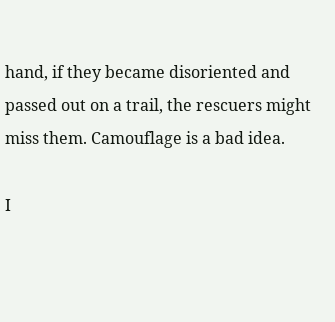hand, if they became disoriented and passed out on a trail, the rescuers might miss them. Camouflage is a bad idea.

I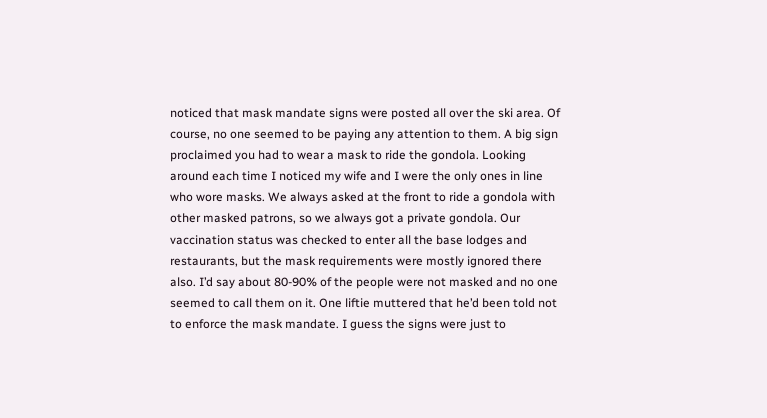noticed that mask mandate signs were posted all over the ski area. Of course, no one seemed to be paying any attention to them. A big sign proclaimed you had to wear a mask to ride the gondola. Looking around each time I noticed my wife and I were the only ones in line who wore masks. We always asked at the front to ride a gondola with other masked patrons, so we always got a private gondola. Our vaccination status was checked to enter all the base lodges and restaurants, but the mask requirements were mostly ignored there also. I’d say about 80-90% of the people were not masked and no one seemed to call them on it. One liftie muttered that he’d been told not to enforce the mask mandate. I guess the signs were just to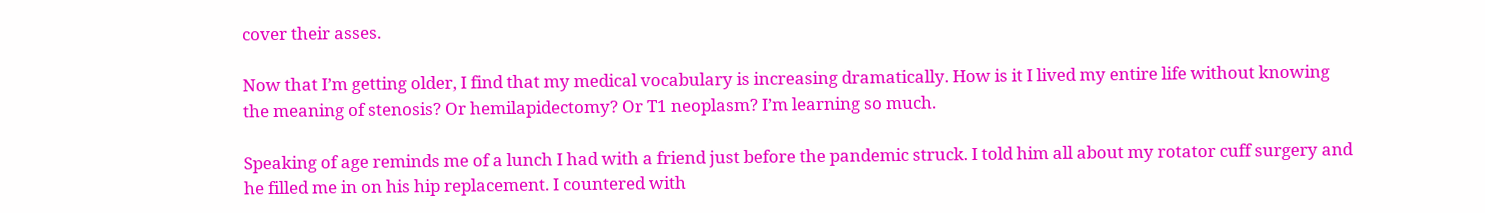cover their asses.

Now that I’m getting older, I find that my medical vocabulary is increasing dramatically. How is it I lived my entire life without knowing the meaning of stenosis? Or hemilapidectomy? Or T1 neoplasm? I’m learning so much.

Speaking of age reminds me of a lunch I had with a friend just before the pandemic struck. I told him all about my rotator cuff surgery and he filled me in on his hip replacement. I countered with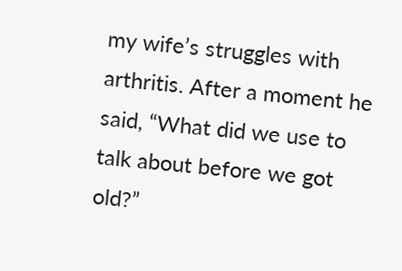my wife’s struggles with arthritis. After a moment he said, “What did we use to talk about before we got old?”